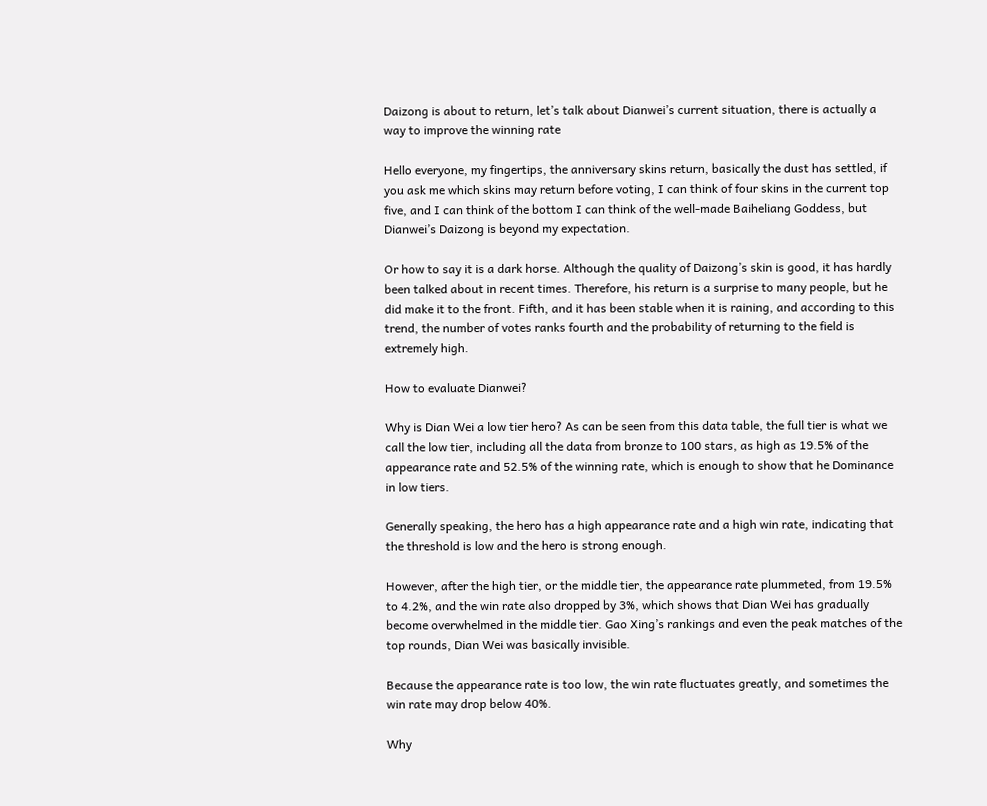Daizong is about to return, let’s talk about Dianwei’s current situation, there is actually a way to improve the winning rate

Hello everyone, my fingertips, the anniversary skins return, basically the dust has settled, if you ask me which skins may return before voting, I can think of four skins in the current top five, and I can think of the bottom I can think of the well-made Baiheliang Goddess, but Dianwei’s Daizong is beyond my expectation.

Or how to say it is a dark horse. Although the quality of Daizong’s skin is good, it has hardly been talked about in recent times. Therefore, his return is a surprise to many people, but he did make it to the front. Fifth, and it has been stable when it is raining, and according to this trend, the number of votes ranks fourth and the probability of returning to the field is extremely high.

How to evaluate Dianwei?

Why is Dian Wei a low tier hero? As can be seen from this data table, the full tier is what we call the low tier, including all the data from bronze to 100 stars, as high as 19.5% of the appearance rate and 52.5% of the winning rate, which is enough to show that he Dominance in low tiers.

Generally speaking, the hero has a high appearance rate and a high win rate, indicating that the threshold is low and the hero is strong enough.

However, after the high tier, or the middle tier, the appearance rate plummeted, from 19.5% to 4.2%, and the win rate also dropped by 3%, which shows that Dian Wei has gradually become overwhelmed in the middle tier. Gao Xing’s rankings and even the peak matches of the top rounds, Dian Wei was basically invisible.

Because the appearance rate is too low, the win rate fluctuates greatly, and sometimes the win rate may drop below 40%.

Why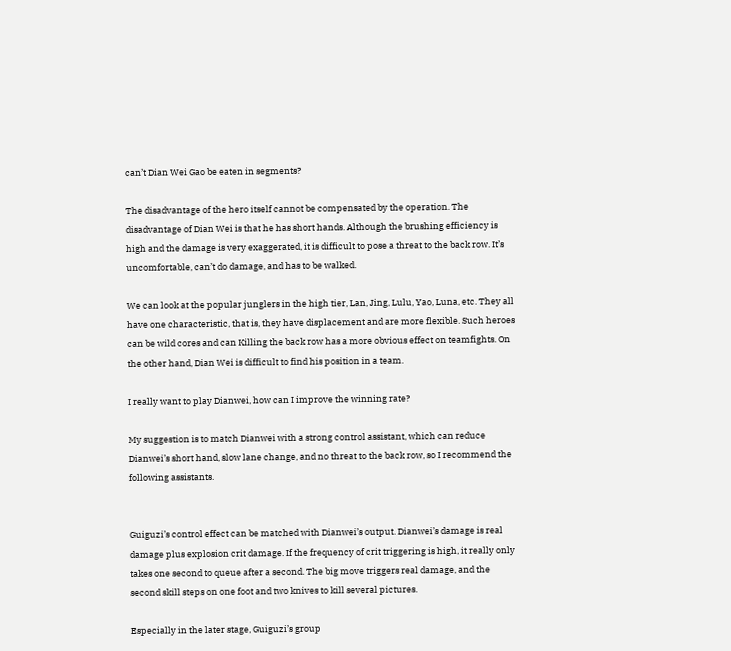can’t Dian Wei Gao be eaten in segments?

The disadvantage of the hero itself cannot be compensated by the operation. The disadvantage of Dian Wei is that he has short hands. Although the brushing efficiency is high and the damage is very exaggerated, it is difficult to pose a threat to the back row. It’s uncomfortable, can’t do damage, and has to be walked.

We can look at the popular junglers in the high tier, Lan, Jing, Lulu, Yao, Luna, etc. They all have one characteristic, that is, they have displacement and are more flexible. Such heroes can be wild cores and can Killing the back row has a more obvious effect on teamfights. On the other hand, Dian Wei is difficult to find his position in a team.

I really want to play Dianwei, how can I improve the winning rate?

My suggestion is to match Dianwei with a strong control assistant, which can reduce Dianwei’s short hand, slow lane change, and no threat to the back row, so I recommend the following assistants.


Guiguzi’s control effect can be matched with Dianwei’s output. Dianwei’s damage is real damage plus explosion crit damage. If the frequency of crit triggering is high, it really only takes one second to queue after a second. The big move triggers real damage, and the second skill steps on one foot and two knives to kill several pictures.

Especially in the later stage, Guiguzi’s group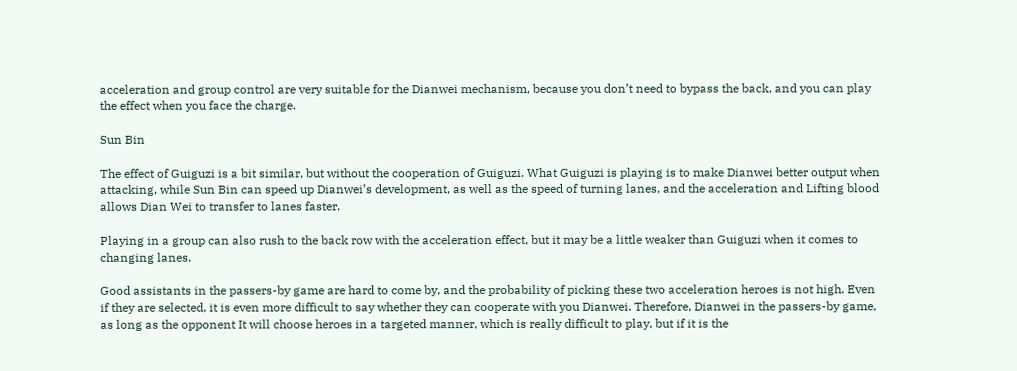acceleration and group control are very suitable for the Dianwei mechanism, because you don’t need to bypass the back, and you can play the effect when you face the charge.

Sun Bin

The effect of Guiguzi is a bit similar, but without the cooperation of Guiguzi. What Guiguzi is playing is to make Dianwei better output when attacking, while Sun Bin can speed up Dianwei’s development, as well as the speed of turning lanes, and the acceleration and Lifting blood allows Dian Wei to transfer to lanes faster.

Playing in a group can also rush to the back row with the acceleration effect, but it may be a little weaker than Guiguzi when it comes to changing lanes.

Good assistants in the passers-by game are hard to come by, and the probability of picking these two acceleration heroes is not high. Even if they are selected, it is even more difficult to say whether they can cooperate with you Dianwei. Therefore, Dianwei in the passers-by game, as long as the opponent It will choose heroes in a targeted manner, which is really difficult to play, but if it is the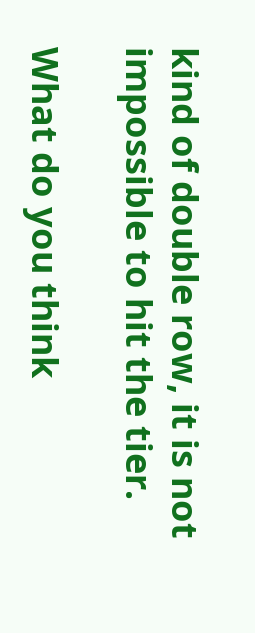kind of double row, it is not impossible to hit the tier.

What do you think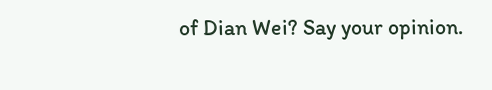of Dian Wei? Say your opinion.